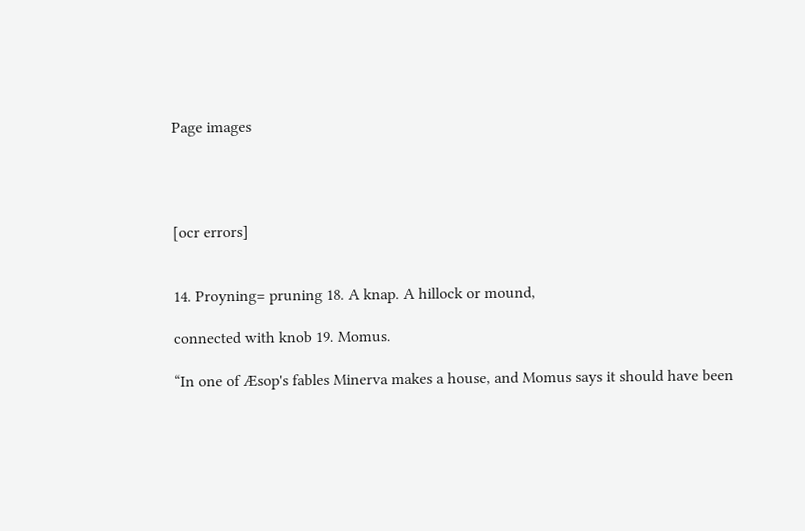Page images




[ocr errors]


14. Proyning= pruning 18. A knap. A hillock or mound,

connected with knob 19. Momus.

“In one of Æsop's fables Minerva makes a house, and Momus says it should have been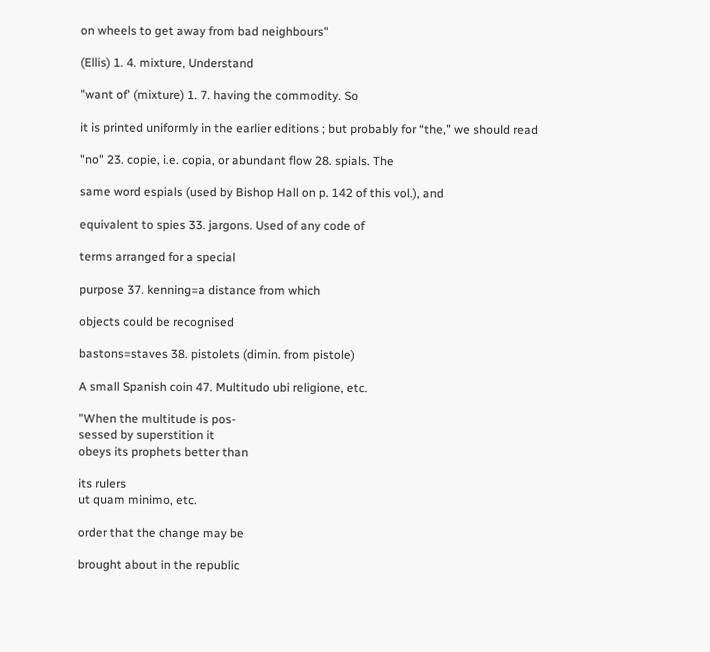on wheels to get away from bad neighbours"

(Ellis) 1. 4. mixture, Understand

"want of' (mixture) 1. 7. having the commodity. So

it is printed uniformly in the earlier editions ; but probably for “the,” we should read

"no" 23. copie, i.e. copia, or abundant flow 28. spials. The

same word espials (used by Bishop Hall on p. 142 of this vol.), and

equivalent to spies 33. jargons. Used of any code of

terms arranged for a special

purpose 37. kenning=a distance from which

objects could be recognised

bastons=staves 38. pistolets (dimin. from pistole)

A small Spanish coin 47. Multitudo ubi religione, etc.

"When the multitude is pos-
sessed by superstition it
obeys its prophets better than

its rulers
ut quam minimo, etc.

order that the change may be

brought about in the republic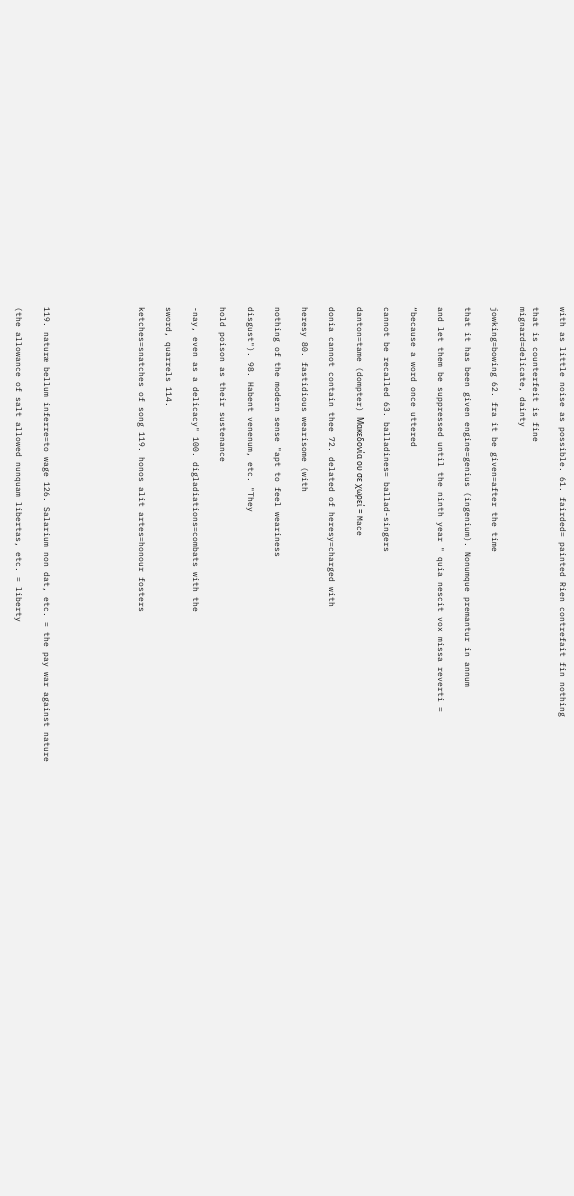with as little noise as possible. 61. fairded= painted Rien contrefait fin nothing

that is counterfeit is fine
mignard=delicate, dainty

jowking=bowing 62. fra it be given=after the time

that it has been given engine=genius (ingenium). Nonumque premantur in annum

and let them be suppressed until the ninth year " quia nescit vox missa reverti =

“because a word once uttered

cannot be recalled 63. balladines= ballad-singers

danton=tame (dompter) Μακεδονία ου σε χωρεί = Mace

donia cannot contain thee 72. delated of heresy=charged with

heresy 80. fastidious wearisome (with

nothing of the modern sense "apt to feel weariness

disgust"). 98. Habent venenum, etc. "They

hold poison as their sustenance

-nay, even as a delicacy" 100. digladiations=combats with the

sword, quarrels 114.

ketches=snatches of song 119. honos alit artes=honour fosters






119. naturæ bellum inferre=to wage 126. Salarium non dat, etc. = the pay war against nature

(the allowance of salt allowed nunquam libertas, etc. = liberty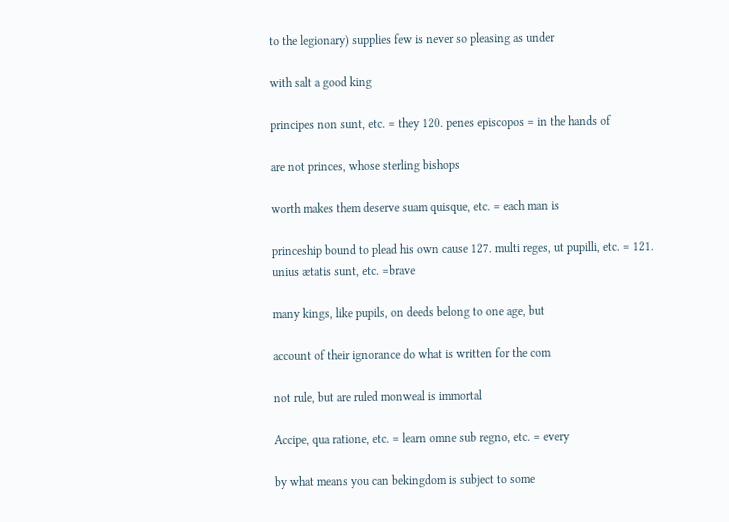to the legionary) supplies few is never so pleasing as under

with salt a good king

principes non sunt, etc. = they 120. penes episcopos = in the hands of

are not princes, whose sterling bishops

worth makes them deserve suam quisque, etc. = each man is

princeship bound to plead his own cause 127. multi reges, ut pupilli, etc. = 121. unius ætatis sunt, etc. =brave

many kings, like pupils, on deeds belong to one age, but

account of their ignorance do what is written for the com

not rule, but are ruled monweal is immortal

Accipe, qua ratione, etc. = learn omne sub regno, etc. = every

by what means you can bekingdom is subject to some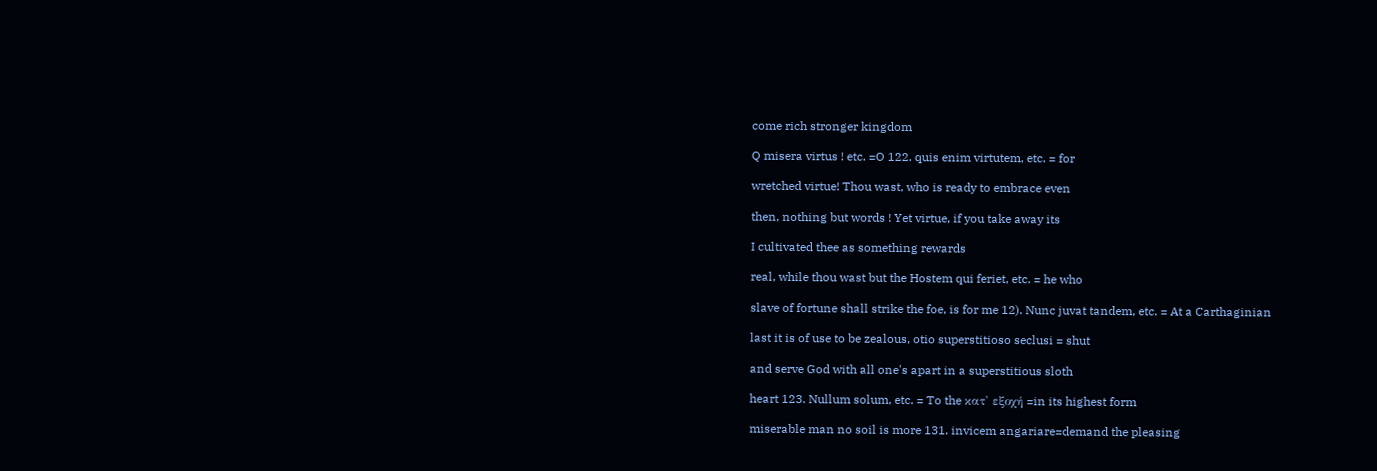come rich stronger kingdom

Q misera virtus ! etc. =O 122. quis enim virtutem, etc. = for

wretched virtue! Thou wast, who is ready to embrace even

then, nothing but words ! Yet virtue, if you take away its

I cultivated thee as something rewards

real, while thou wast but the Hostem qui feriet, etc. = he who

slave of fortune shall strike the foe, is for me 12). Nunc juvat tandem, etc. = At a Carthaginian

last it is of use to be zealous, otio superstitioso seclusi = shut

and serve God with all one's apart in a superstitious sloth

heart 123. Nullum solum, etc. = To the κατ' εξοχή =in its highest form

miserable man no soil is more 131. invicem angariare=demand the pleasing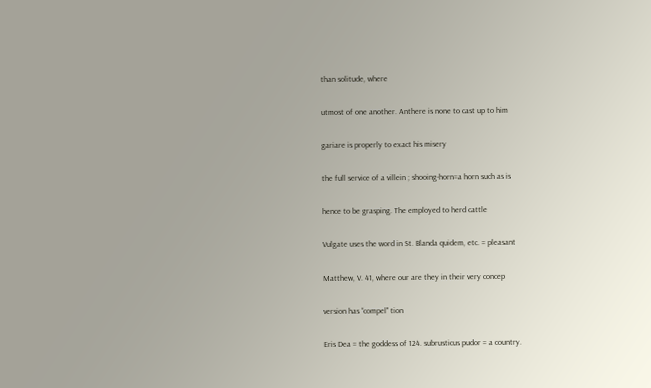than solitude, where

utmost of one another. Anthere is none to cast up to him

gariare is properly to exact his misery

the full service of a villein ; shooing-horn=a horn such as is

hence to be grasping. The employed to herd cattle

Vulgate uses the word in St. Blanda quidem, etc. = pleasant

Matthew, V. 41, where our are they in their very concep

version has “compel" tion

Eris Dea = the goddess of 124. subrusticus pudor = a country.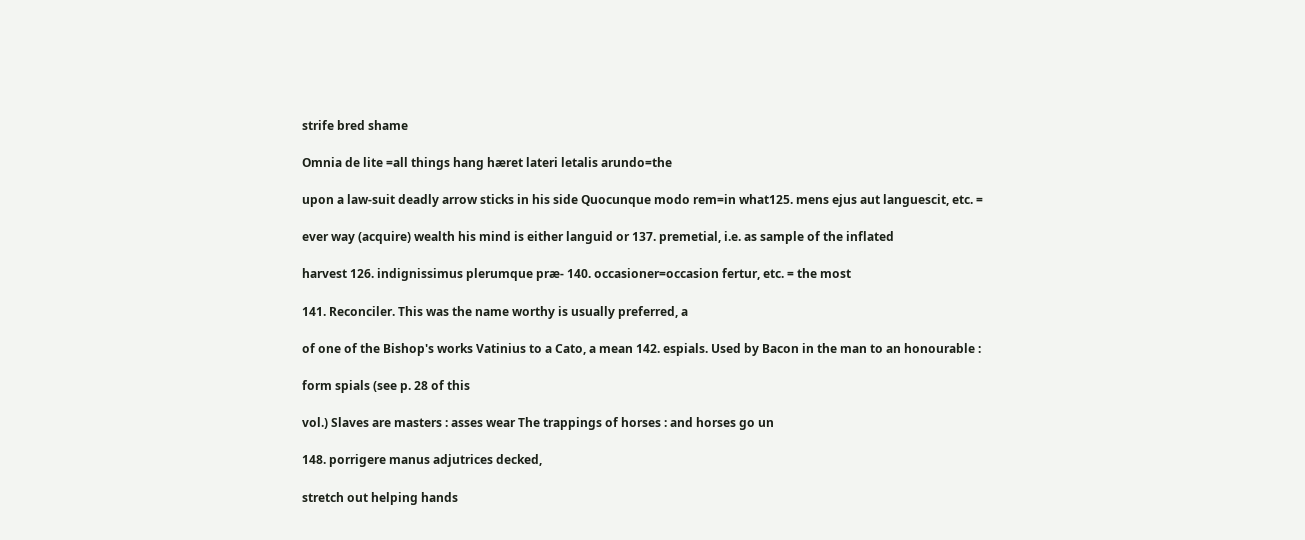strife bred shame

Omnia de lite =all things hang hæret lateri letalis arundo=the

upon a law-suit deadly arrow sticks in his side Quocunque modo rem=in what125. mens ejus aut languescit, etc. =

ever way (acquire) wealth his mind is either languid or 137. premetial, i.e. as sample of the inflated

harvest 126. indignissimus plerumque præ- 140. occasioner=occasion fertur, etc. = the most

141. Reconciler. This was the name worthy is usually preferred, a

of one of the Bishop's works Vatinius to a Cato, a mean 142. espials. Used by Bacon in the man to an honourable :

form spials (see p. 28 of this

vol.) Slaves are masters : asses wear The trappings of horses : and horses go un

148. porrigere manus adjutrices decked,

stretch out helping hands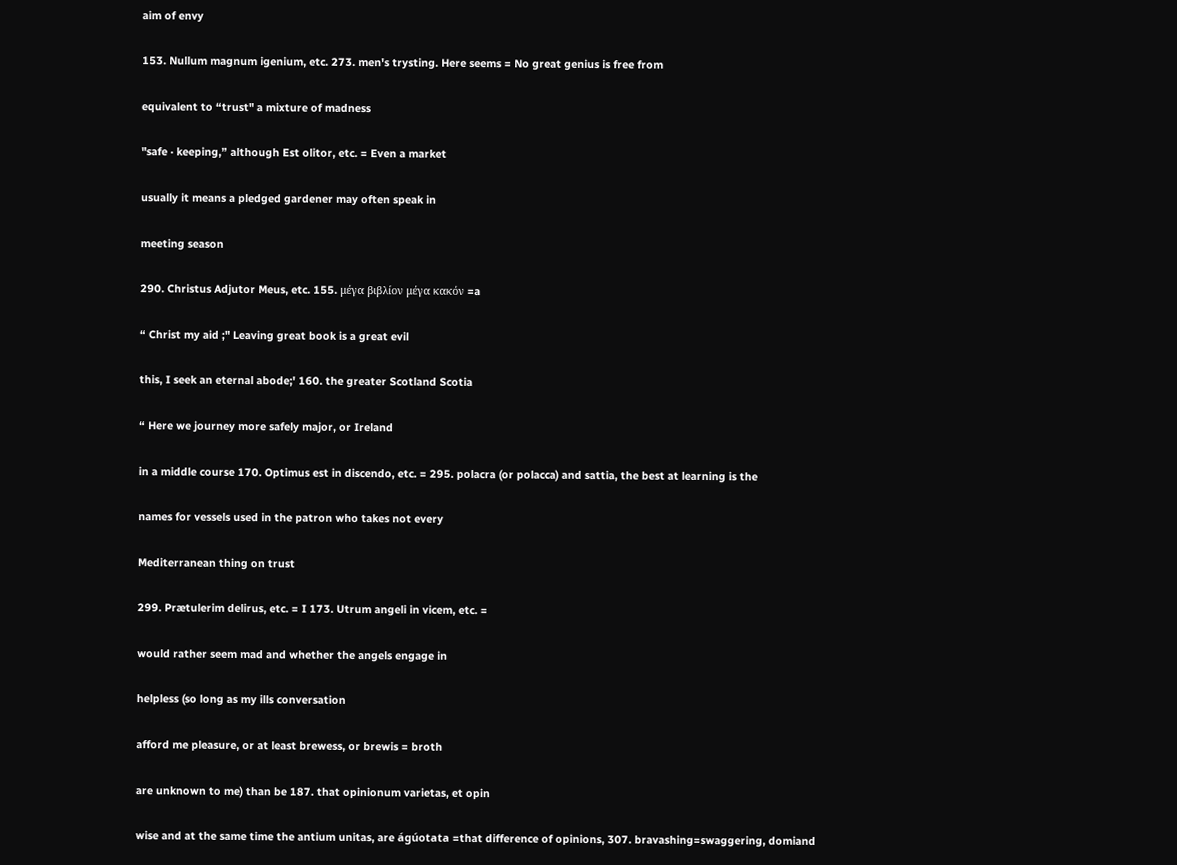aim of envy

153. Nullum magnum igenium, etc. 273. men's trysting. Here seems = No great genius is free from

equivalent to “trust" a mixture of madness

"safe · keeping,” although Est olitor, etc. = Even a market

usually it means a pledged gardener may often speak in

meeting season

290. Christus Adjutor Meus, etc. 155. μέγα βιβλίον μέγα κακόν =a

“ Christ my aid ;" Leaving great book is a great evil

this, I seek an eternal abode;' 160. the greater Scotland Scotia

“ Here we journey more safely major, or Ireland

in a middle course 170. Optimus est in discendo, etc. = 295. polacra (or polacca) and sattia, the best at learning is the

names for vessels used in the patron who takes not every

Mediterranean thing on trust

299. Prætulerim delirus, etc. = I 173. Utrum angeli in vicem, etc. =

would rather seem mad and whether the angels engage in

helpless (so long as my ills conversation

afford me pleasure, or at least brewess, or brewis = broth

are unknown to me) than be 187. that opinionum varietas, et opin

wise and at the same time the antium unitas, are ágúotata =that difference of opinions, 307. bravashing=swaggering, domiand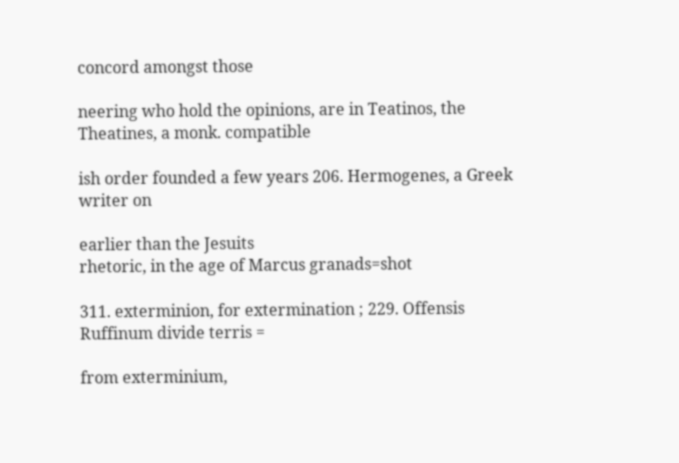concord amongst those

neering who hold the opinions, are in Teatinos, the Theatines, a monk. compatible

ish order founded a few years 206. Hermogenes, a Greek writer on

earlier than the Jesuits
rhetoric, in the age of Marcus granads=shot

311. exterminion, for extermination ; 229. Offensis Ruffinum divide terris =

from exterminium,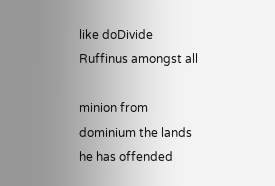like doDivide Ruffinus amongst all

minion from dominium the lands he has offended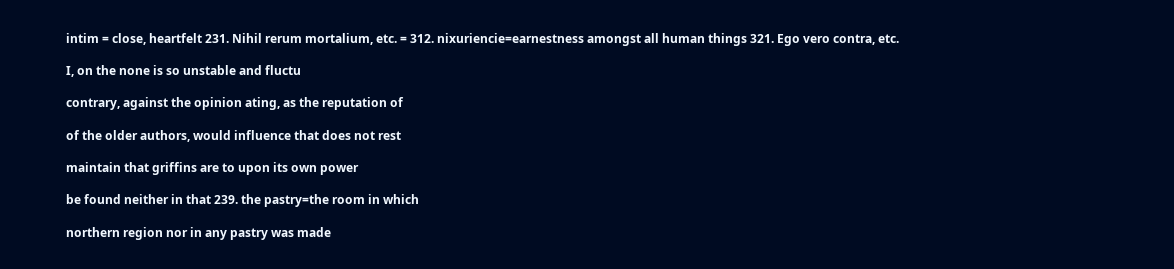intim = close, heartfelt 231. Nihil rerum mortalium, etc. = 312. nixuriencie=earnestness amongst all human things 321. Ego vero contra, etc.

I, on the none is so unstable and fluctu

contrary, against the opinion ating, as the reputation of

of the older authors, would influence that does not rest

maintain that griffins are to upon its own power

be found neither in that 239. the pastry=the room in which

northern region nor in any pastry was made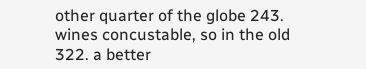other quarter of the globe 243. wines concustable, so in the old 322. a better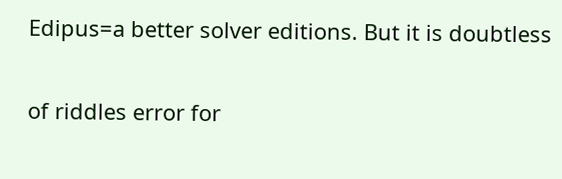Edipus=a better solver editions. But it is doubtless

of riddles error for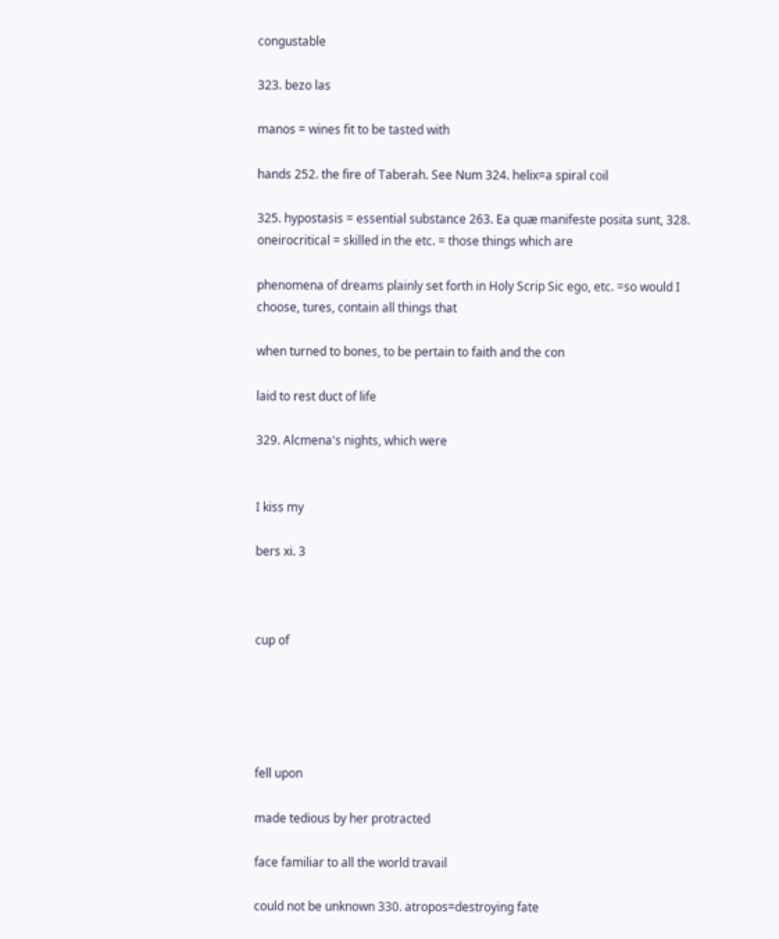congustable

323. bezo las

manos = wines fit to be tasted with

hands 252. the fire of Taberah. See Num 324. helix=a spiral coil

325. hypostasis = essential substance 263. Ea quæ manifeste posita sunt, 328. oneirocritical = skilled in the etc. = those things which are

phenomena of dreams plainly set forth in Holy Scrip Sic ego, etc. =so would I choose, tures, contain all things that

when turned to bones, to be pertain to faith and the con

laid to rest duct of life

329. Alcmena's nights, which were


I kiss my

bers xi. 3



cup of





fell upon

made tedious by her protracted

face familiar to all the world travail

could not be unknown 330. atropos=destroying fate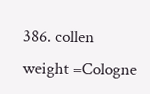386. collen weight =Cologne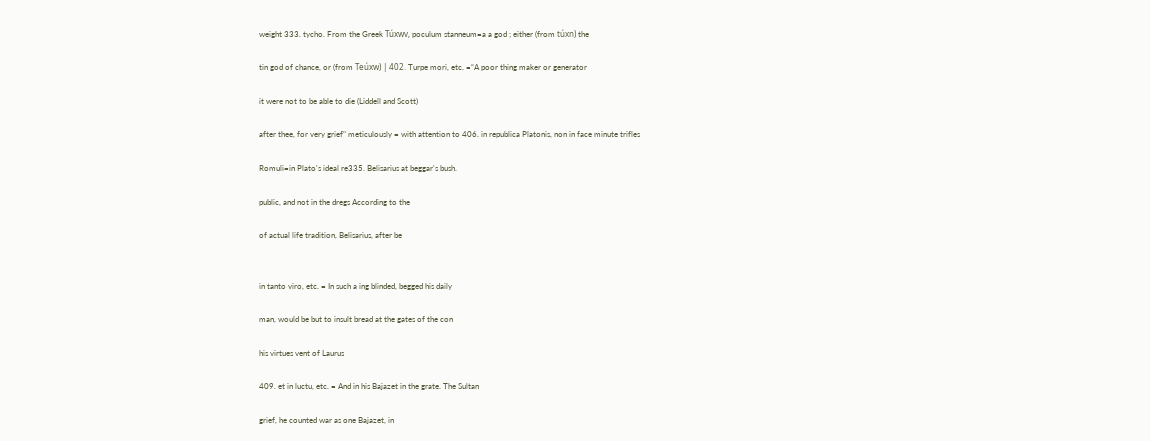weight 333. tycho. From the Greek Túxwv, poculum stanneum=a a god ; either (from túxn) the

tin god of chance, or (from Teúxw) | 402. Turpe mori, etc. =“A poor thing maker or generator

it were not to be able to die (Liddell and Scott)

after thee, for very grief" meticulously = with attention to 406. in republica Platonis, non in face minute trifles

Romuli=in Plato's ideal re335. Belisarius at beggar's bush.

public, and not in the dregs According to the

of actual life tradition, Belisarius, after be


in tanto viro, etc. = In such a ing blinded, begged his daily

man, would be but to insult bread at the gates of the con

his virtues vent of Laurus

409. et in luctu, etc. = And in his Bajazet in the grate. The Sultan

grief, he counted war as one Bajazet, in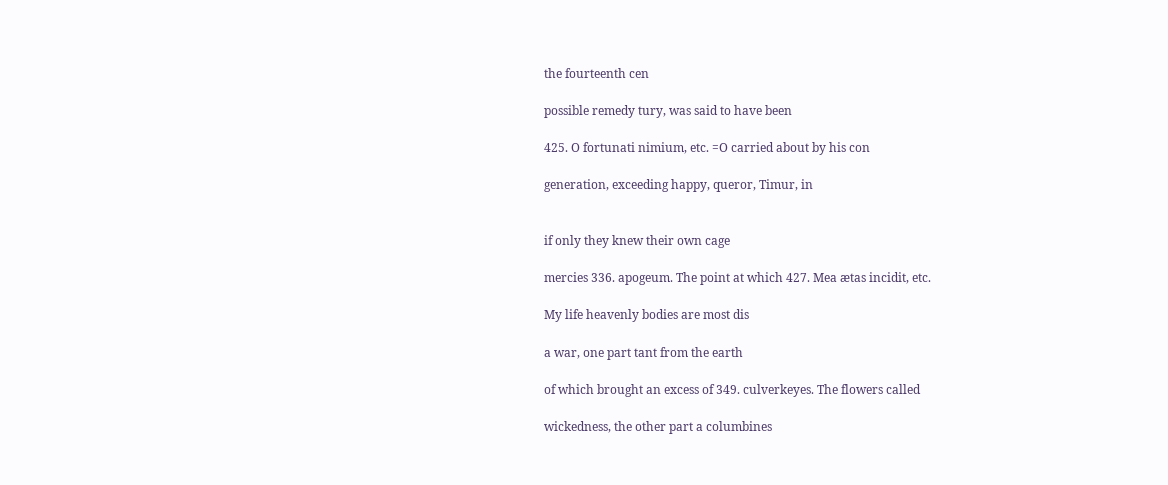the fourteenth cen

possible remedy tury, was said to have been

425. O fortunati nimium, etc. =O carried about by his con

generation, exceeding happy, queror, Timur, in


if only they knew their own cage

mercies 336. apogeum. The point at which 427. Mea ætas incidit, etc.

My life heavenly bodies are most dis

a war, one part tant from the earth

of which brought an excess of 349. culverkeyes. The flowers called

wickedness, the other part a columbines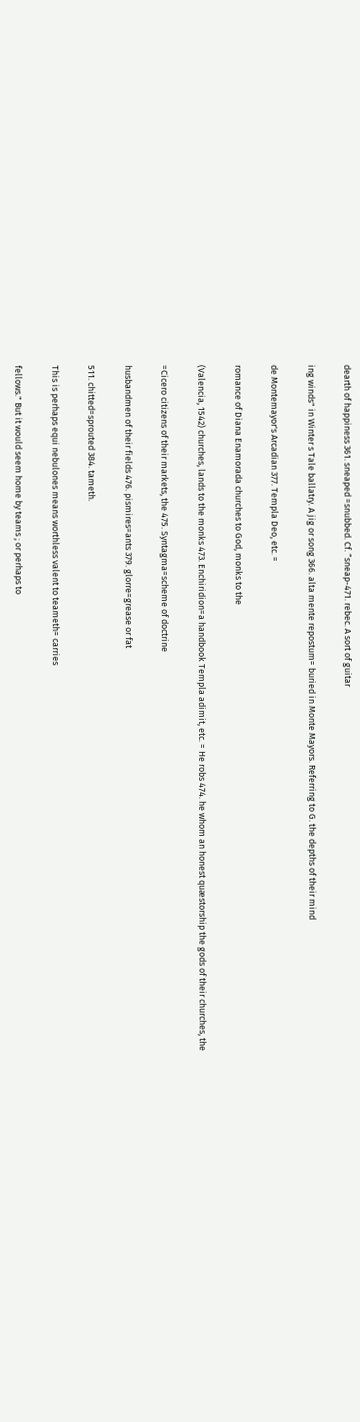dearth of happiness 361. sneaped =snubbed. Cf. “sneap-471. rebec. A sort of guitar

ing winds" in Winter s Tale ballatry. A jig or song 366. alta mente repostum= buried in Monte Mayors. Referring to G. the depths of their mind

de Montemayor's Arcadian 377. Templa Deo, etc. =

romance of Diana Enamorada churches to God, monks to the

(Valencia, 1542) churches, lands to the monks 473. Enchiridion=a handbook Templa adimit, etc. = He robs 474. he whom an honest quæstorship the gods of their churches, the

=Cicero citizens of their markets, the 475. Syntagma=scheme of doctrine

husbandmen of their fields 476. pismires=ants 379. glorre=grease or fat

511. chitted=sprouted 384. tameth.

This is perhaps equi nebulones means worthless valent to teameth= carries

fellows." But it would seem home by teams ; or perhaps to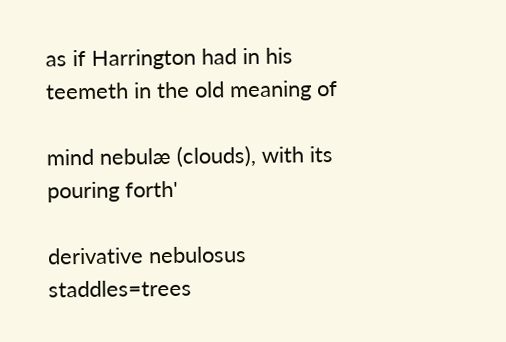as if Harrington had in his teemeth in the old meaning of

mind nebulæ (clouds), with its pouring forth'

derivative nebulosus staddles=trees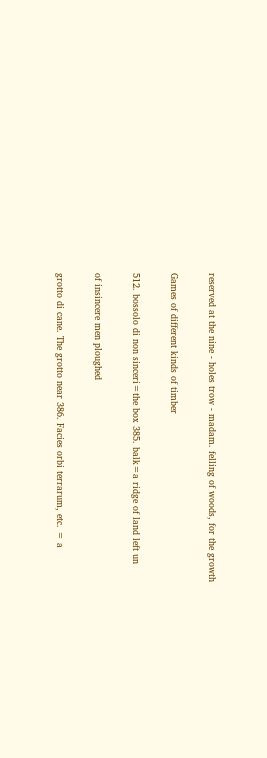reserved at the nine - holes trow - madam. felling of woods, for the growth

Games of different kinds of timber

512. bossolo di non sinceri=the box 385. balk=a ridge of land left un

of insincere men ploughed

grotto di cane. The grotto near 386. Facies orbi terrarum, etc. = a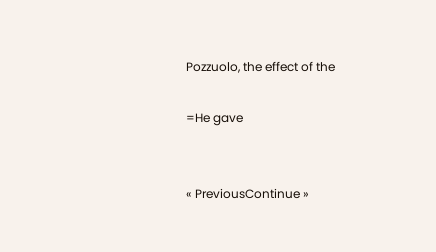Pozzuolo, the effect of the

=He gave


« PreviousContinue »